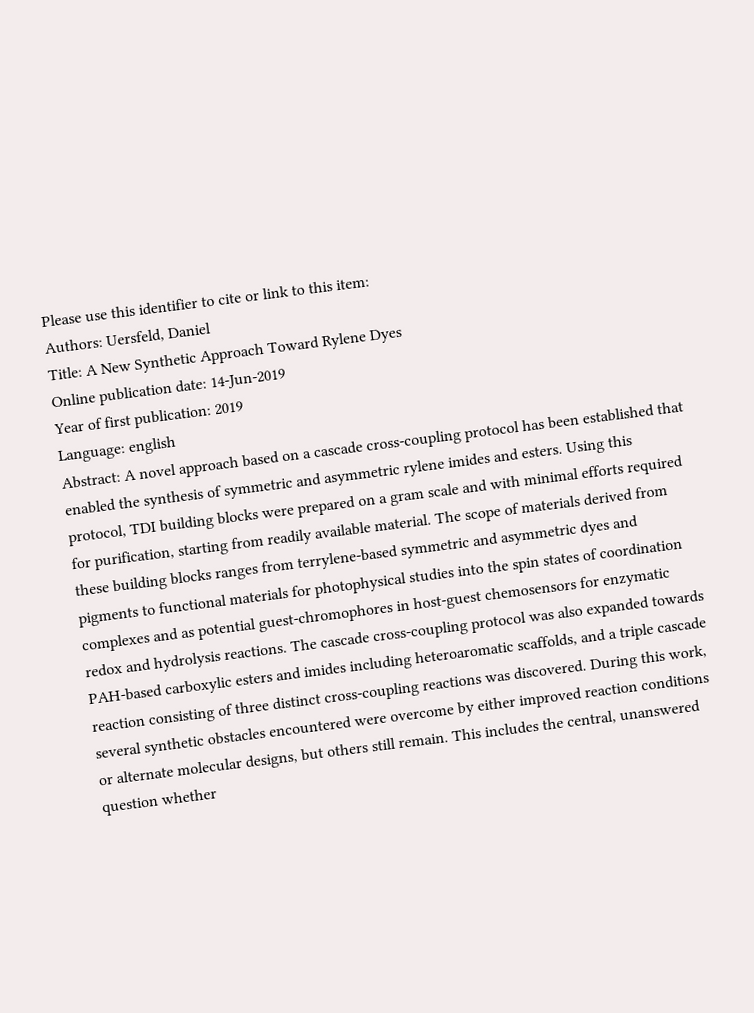Please use this identifier to cite or link to this item:
Authors: Uersfeld, Daniel
Title: A New Synthetic Approach Toward Rylene Dyes
Online publication date: 14-Jun-2019
Year of first publication: 2019
Language: english
Abstract: A novel approach based on a cascade cross-coupling protocol has been established that enabled the synthesis of symmetric and asymmetric rylene imides and esters. Using this protocol, TDI building blocks were prepared on a gram scale and with minimal efforts required for purification, starting from readily available material. The scope of materials derived from these building blocks ranges from terrylene-based symmetric and asymmetric dyes and pigments to functional materials for photophysical studies into the spin states of coordination complexes and as potential guest-chromophores in host-guest chemosensors for enzymatic redox and hydrolysis reactions. The cascade cross-coupling protocol was also expanded towards PAH-based carboxylic esters and imides including heteroaromatic scaffolds, and a triple cascade reaction consisting of three distinct cross-coupling reactions was discovered. During this work, several synthetic obstacles encountered were overcome by either improved reaction conditions or alternate molecular designs, but others still remain. This includes the central, unanswered question whether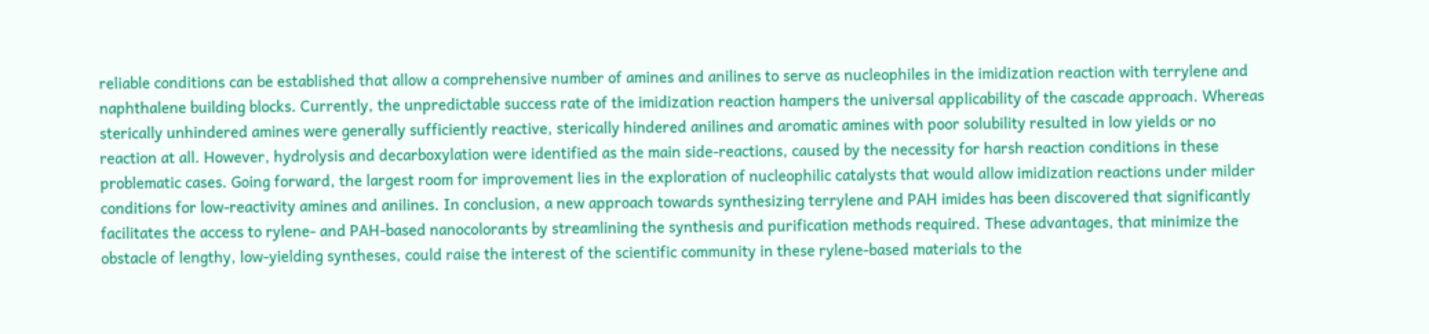reliable conditions can be established that allow a comprehensive number of amines and anilines to serve as nucleophiles in the imidization reaction with terrylene and naphthalene building blocks. Currently, the unpredictable success rate of the imidization reaction hampers the universal applicability of the cascade approach. Whereas sterically unhindered amines were generally sufficiently reactive, sterically hindered anilines and aromatic amines with poor solubility resulted in low yields or no reaction at all. However, hydrolysis and decarboxylation were identified as the main side-reactions, caused by the necessity for harsh reaction conditions in these problematic cases. Going forward, the largest room for improvement lies in the exploration of nucleophilic catalysts that would allow imidization reactions under milder conditions for low-reactivity amines and anilines. In conclusion, a new approach towards synthesizing terrylene and PAH imides has been discovered that significantly facilitates the access to rylene- and PAH-based nanocolorants by streamlining the synthesis and purification methods required. These advantages, that minimize the obstacle of lengthy, low-yielding syntheses, could raise the interest of the scientific community in these rylene-based materials to the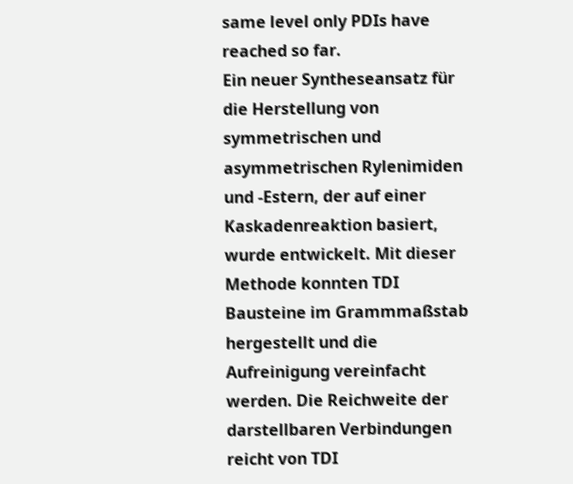same level only PDIs have reached so far.
Ein neuer Syntheseansatz für die Herstellung von symmetrischen und asymmetrischen Rylenimiden und -Estern, der auf einer Kaskadenreaktion basiert, wurde entwickelt. Mit dieser Methode konnten TDI Bausteine im Grammmaßstab hergestellt und die Aufreinigung vereinfacht werden. Die Reichweite der darstellbaren Verbindungen reicht von TDI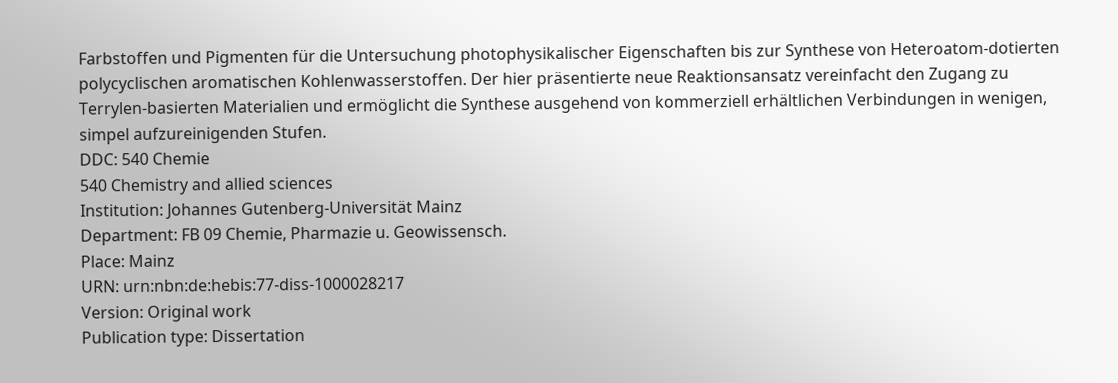Farbstoffen und Pigmenten für die Untersuchung photophysikalischer Eigenschaften bis zur Synthese von Heteroatom-dotierten polycyclischen aromatischen Kohlenwasserstoffen. Der hier präsentierte neue Reaktionsansatz vereinfacht den Zugang zu Terrylen-basierten Materialien und ermöglicht die Synthese ausgehend von kommerziell erhältlichen Verbindungen in wenigen, simpel aufzureinigenden Stufen.
DDC: 540 Chemie
540 Chemistry and allied sciences
Institution: Johannes Gutenberg-Universität Mainz
Department: FB 09 Chemie, Pharmazie u. Geowissensch.
Place: Mainz
URN: urn:nbn:de:hebis:77-diss-1000028217
Version: Original work
Publication type: Dissertation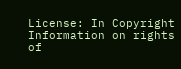License: In Copyright
Information on rights of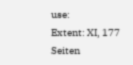use:
Extent: XI, 177 Seiten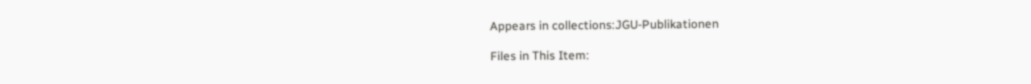Appears in collections:JGU-Publikationen

Files in This Item: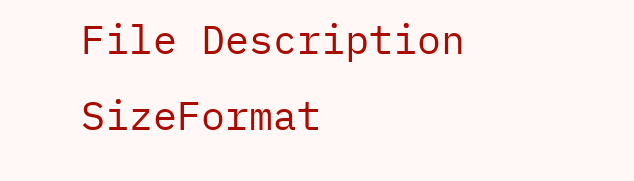File Description SizeFormat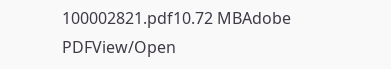100002821.pdf10.72 MBAdobe PDFView/Open